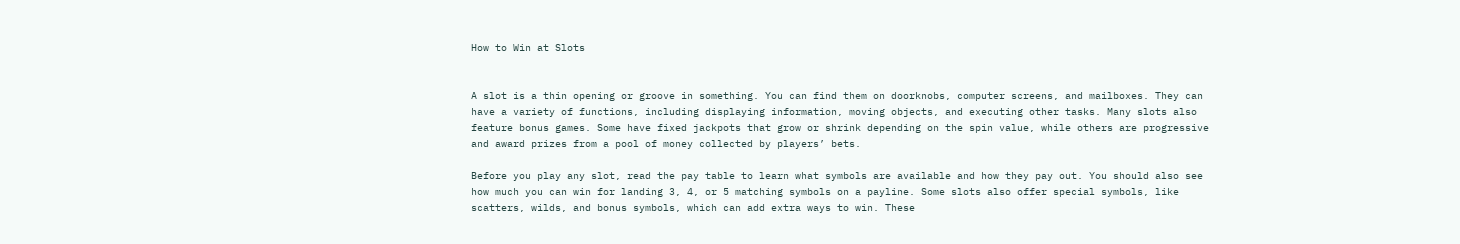How to Win at Slots


A slot is a thin opening or groove in something. You can find them on doorknobs, computer screens, and mailboxes. They can have a variety of functions, including displaying information, moving objects, and executing other tasks. Many slots also feature bonus games. Some have fixed jackpots that grow or shrink depending on the spin value, while others are progressive and award prizes from a pool of money collected by players’ bets.

Before you play any slot, read the pay table to learn what symbols are available and how they pay out. You should also see how much you can win for landing 3, 4, or 5 matching symbols on a payline. Some slots also offer special symbols, like scatters, wilds, and bonus symbols, which can add extra ways to win. These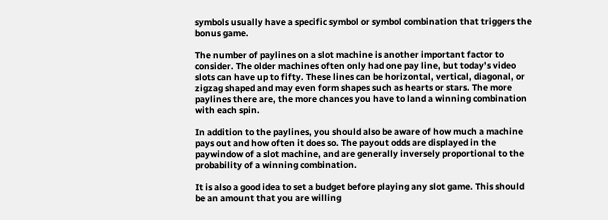symbols usually have a specific symbol or symbol combination that triggers the bonus game.

The number of paylines on a slot machine is another important factor to consider. The older machines often only had one pay line, but today’s video slots can have up to fifty. These lines can be horizontal, vertical, diagonal, or zigzag shaped and may even form shapes such as hearts or stars. The more paylines there are, the more chances you have to land a winning combination with each spin.

In addition to the paylines, you should also be aware of how much a machine pays out and how often it does so. The payout odds are displayed in the paywindow of a slot machine, and are generally inversely proportional to the probability of a winning combination.

It is also a good idea to set a budget before playing any slot game. This should be an amount that you are willing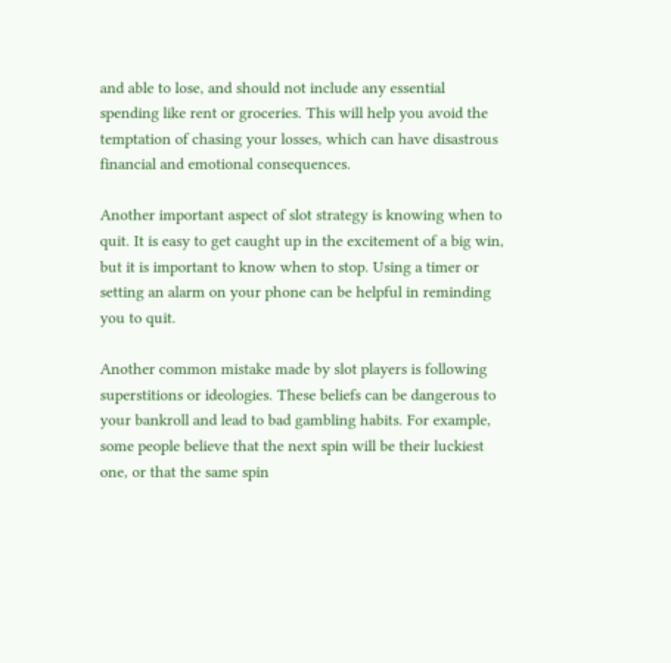and able to lose, and should not include any essential spending like rent or groceries. This will help you avoid the temptation of chasing your losses, which can have disastrous financial and emotional consequences.

Another important aspect of slot strategy is knowing when to quit. It is easy to get caught up in the excitement of a big win, but it is important to know when to stop. Using a timer or setting an alarm on your phone can be helpful in reminding you to quit.

Another common mistake made by slot players is following superstitions or ideologies. These beliefs can be dangerous to your bankroll and lead to bad gambling habits. For example, some people believe that the next spin will be their luckiest one, or that the same spin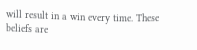will result in a win every time. These beliefs are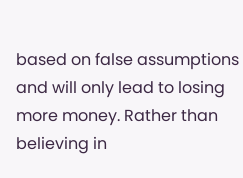based on false assumptions and will only lead to losing more money. Rather than believing in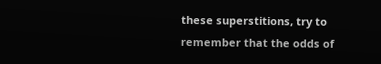these superstitions, try to remember that the odds of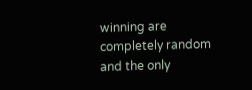winning are completely random and the only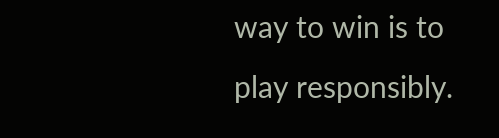way to win is to play responsibly.